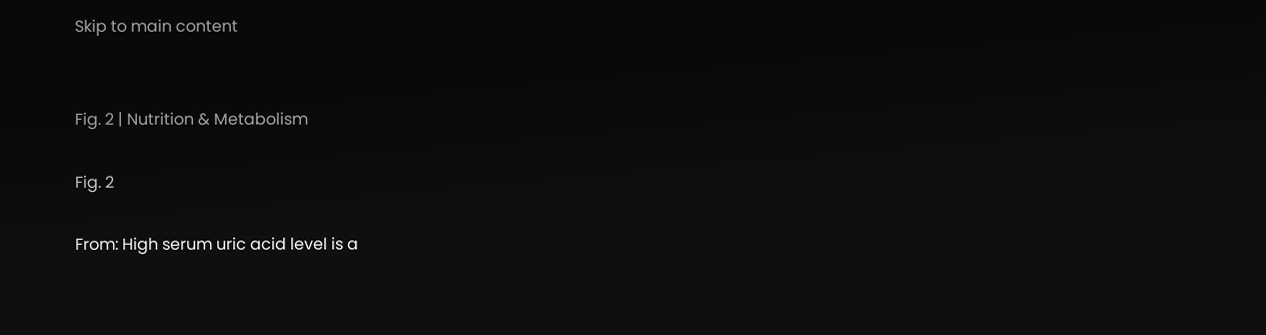Skip to main content


Fig. 2 | Nutrition & Metabolism

Fig. 2

From: High serum uric acid level is a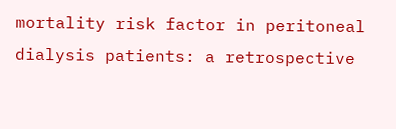mortality risk factor in peritoneal dialysis patients: a retrospective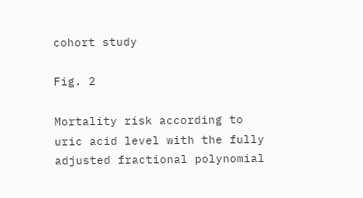cohort study

Fig. 2

Mortality risk according to uric acid level with the fully adjusted fractional polynomial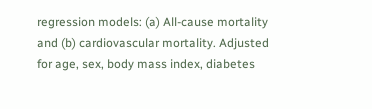regression models: (a) All-cause mortality and (b) cardiovascular mortality. Adjusted for age, sex, body mass index, diabetes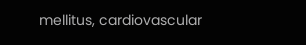mellitus, cardiovascular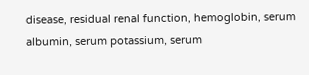disease, residual renal function, hemoglobin, serum albumin, serum potassium, serum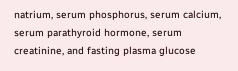natrium, serum phosphorus, serum calcium, serum parathyroid hormone, serum creatinine, and fasting plasma glucose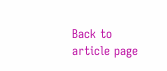Back to article page